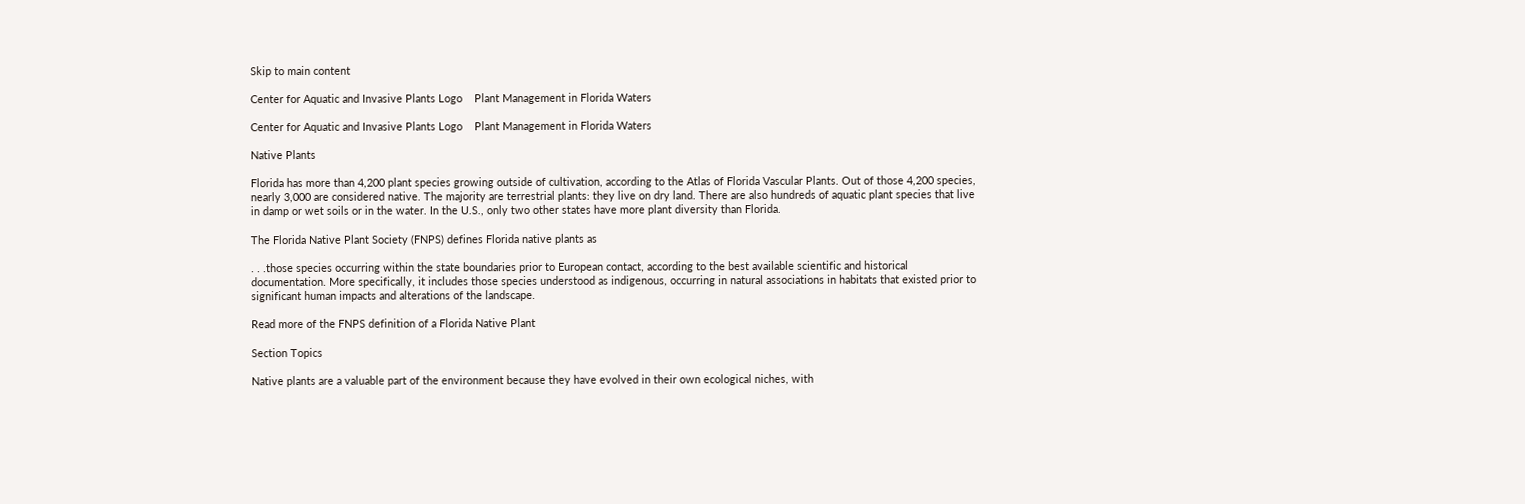Skip to main content

Center for Aquatic and Invasive Plants Logo    Plant Management in Florida Waters

Center for Aquatic and Invasive Plants Logo    Plant Management in Florida Waters

Native Plants

Florida has more than 4,200 plant species growing outside of cultivation, according to the Atlas of Florida Vascular Plants. Out of those 4,200 species, nearly 3,000 are considered native. The majority are terrestrial plants: they live on dry land. There are also hundreds of aquatic plant species that live in damp or wet soils or in the water. In the U.S., only two other states have more plant diversity than Florida.

The Florida Native Plant Society (FNPS) defines Florida native plants as

. . .those species occurring within the state boundaries prior to European contact, according to the best available scientific and historical documentation. More specifically, it includes those species understood as indigenous, occurring in natural associations in habitats that existed prior to significant human impacts and alterations of the landscape.

Read more of the FNPS definition of a Florida Native Plant

Section Topics

Native plants are a valuable part of the environment because they have evolved in their own ecological niches, with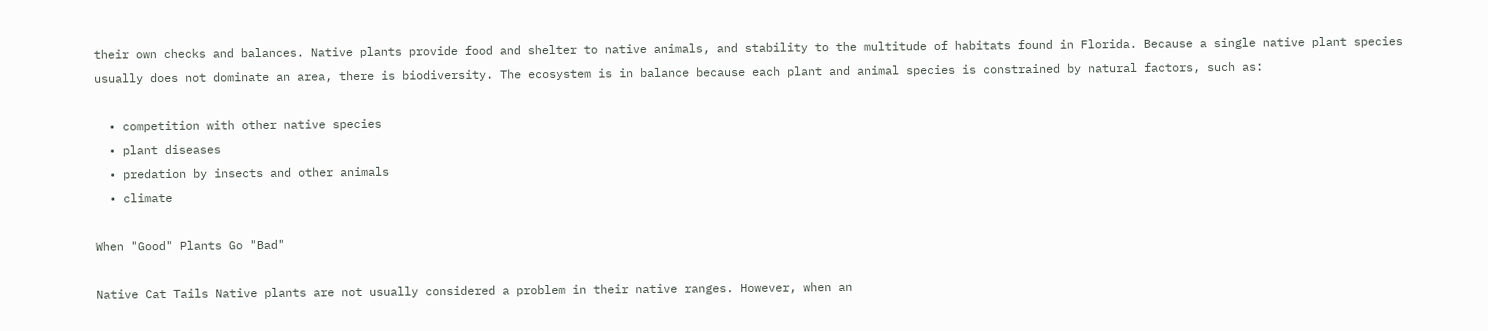their own checks and balances. Native plants provide food and shelter to native animals, and stability to the multitude of habitats found in Florida. Because a single native plant species usually does not dominate an area, there is biodiversity. The ecosystem is in balance because each plant and animal species is constrained by natural factors, such as:

  • competition with other native species
  • plant diseases
  • predation by insects and other animals
  • climate

When "Good" Plants Go "Bad"

Native Cat Tails Native plants are not usually considered a problem in their native ranges. However, when an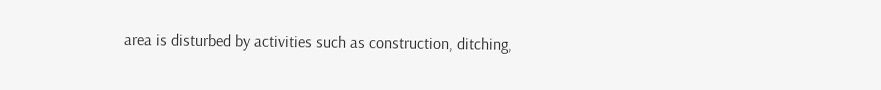area is disturbed by activities such as construction, ditching,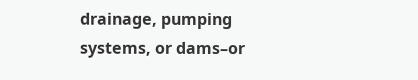drainage, pumping systems, or dams–or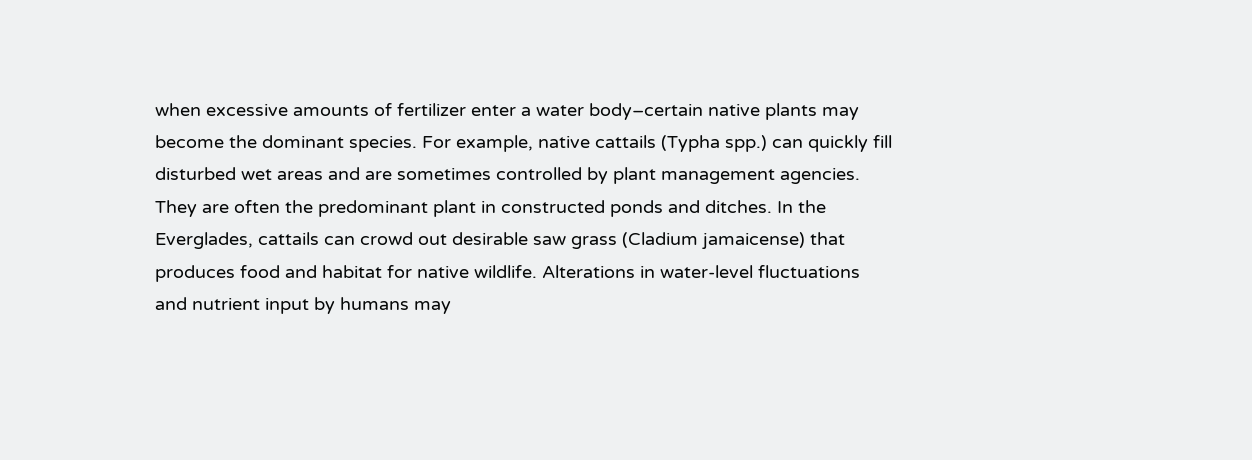when excessive amounts of fertilizer enter a water body–certain native plants may become the dominant species. For example, native cattails (Typha spp.) can quickly fill disturbed wet areas and are sometimes controlled by plant management agencies. They are often the predominant plant in constructed ponds and ditches. In the Everglades, cattails can crowd out desirable saw grass (Cladium jamaicense) that produces food and habitat for native wildlife. Alterations in water-level fluctuations and nutrient input by humans may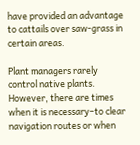have provided an advantage to cattails over saw-grass in certain areas.

Plant managers rarely control native plants. However, there are times when it is necessary–to clear navigation routes or when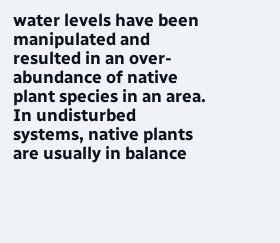water levels have been manipulated and resulted in an over-abundance of native plant species in an area. In undisturbed systems, native plants are usually in balance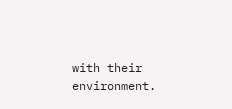with their environment.